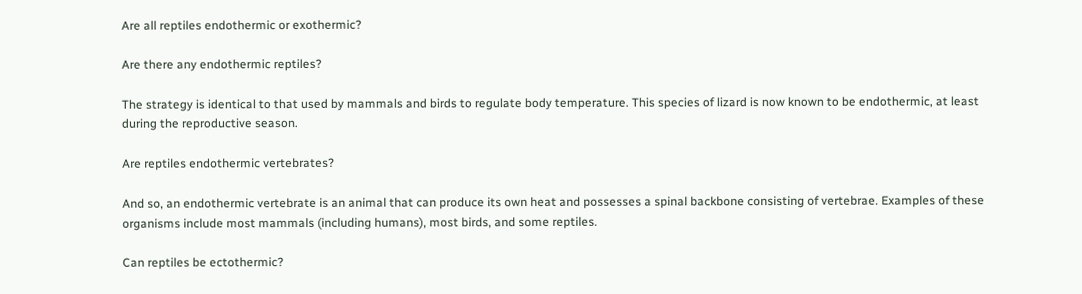Are all reptiles endothermic or exothermic?

Are there any endothermic reptiles?

The strategy is identical to that used by mammals and birds to regulate body temperature. This species of lizard is now known to be endothermic, at least during the reproductive season.

Are reptiles endothermic vertebrates?

And so, an endothermic vertebrate is an animal that can produce its own heat and possesses a spinal backbone consisting of vertebrae. Examples of these organisms include most mammals (including humans), most birds, and some reptiles.

Can reptiles be ectothermic?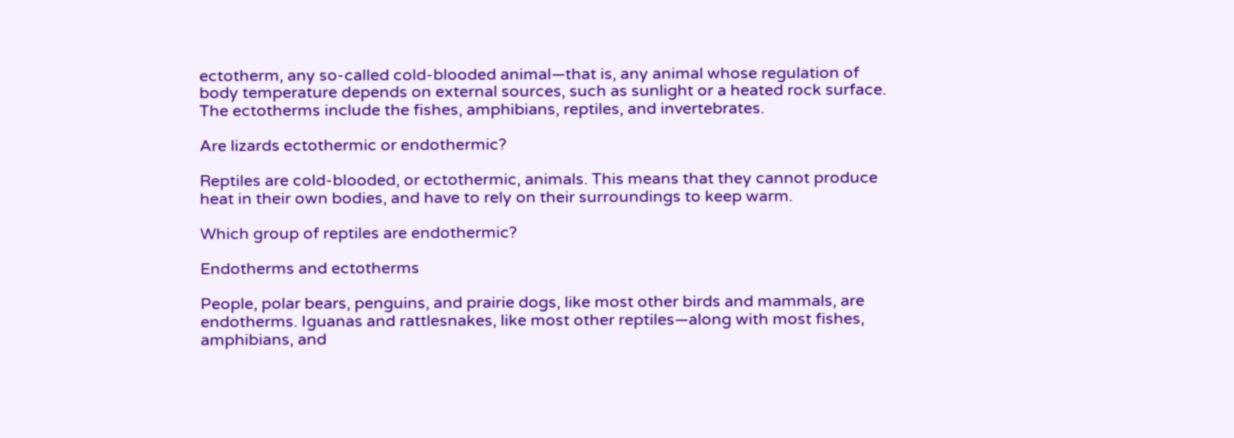ectotherm, any so-called cold-blooded animal—that is, any animal whose regulation of body temperature depends on external sources, such as sunlight or a heated rock surface. The ectotherms include the fishes, amphibians, reptiles, and invertebrates.

Are lizards ectothermic or endothermic?

Reptiles are cold-blooded, or ectothermic, animals. This means that they cannot produce heat in their own bodies, and have to rely on their surroundings to keep warm.

Which group of reptiles are endothermic?

Endotherms and ectotherms

People, polar bears, penguins, and prairie dogs, like most other birds and mammals, are endotherms. Iguanas and rattlesnakes, like most other reptiles—along with most fishes, amphibians, and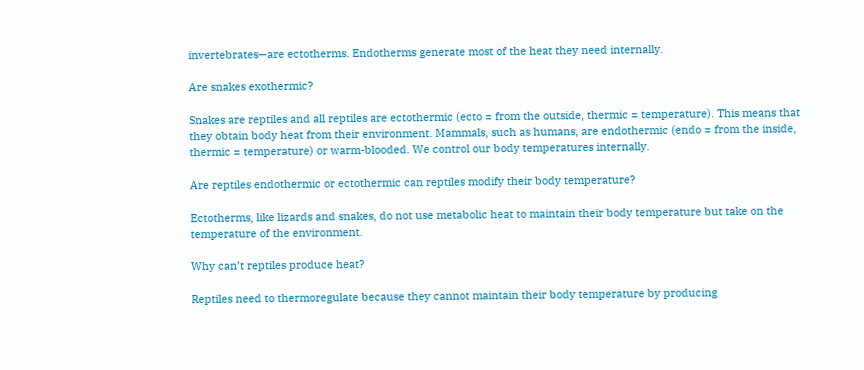invertebrates—are ectotherms. Endotherms generate most of the heat they need internally.

Are snakes exothermic?

Snakes are reptiles and all reptiles are ectothermic (ecto = from the outside, thermic = temperature). This means that they obtain body heat from their environment. Mammals, such as humans, are endothermic (endo = from the inside, thermic = temperature) or warm-blooded. We control our body temperatures internally.

Are reptiles endothermic or ectothermic can reptiles modify their body temperature?

Ectotherms, like lizards and snakes, do not use metabolic heat to maintain their body temperature but take on the temperature of the environment.

Why can’t reptiles produce heat?

Reptiles need to thermoregulate because they cannot maintain their body temperature by producing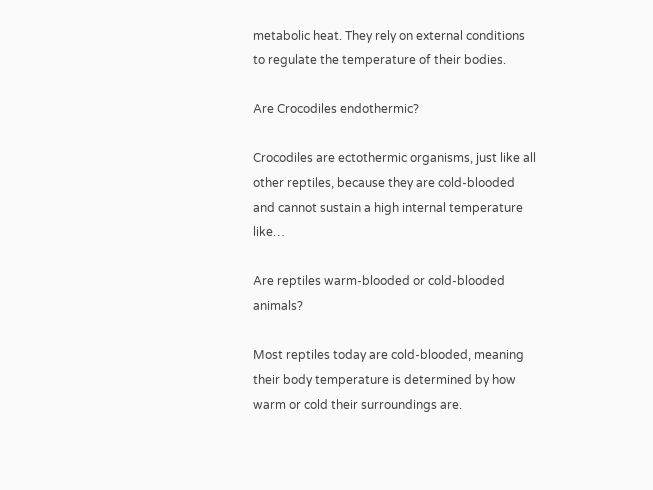metabolic heat. They rely on external conditions to regulate the temperature of their bodies.

Are Crocodiles endothermic?

Crocodiles are ectothermic organisms, just like all other reptiles, because they are cold-blooded and cannot sustain a high internal temperature like…

Are reptiles warm-blooded or cold-blooded animals?

Most reptiles today are cold-blooded, meaning their body temperature is determined by how warm or cold their surroundings are.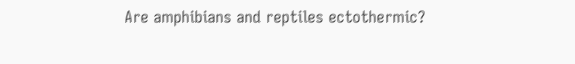Are amphibians and reptiles ectothermic?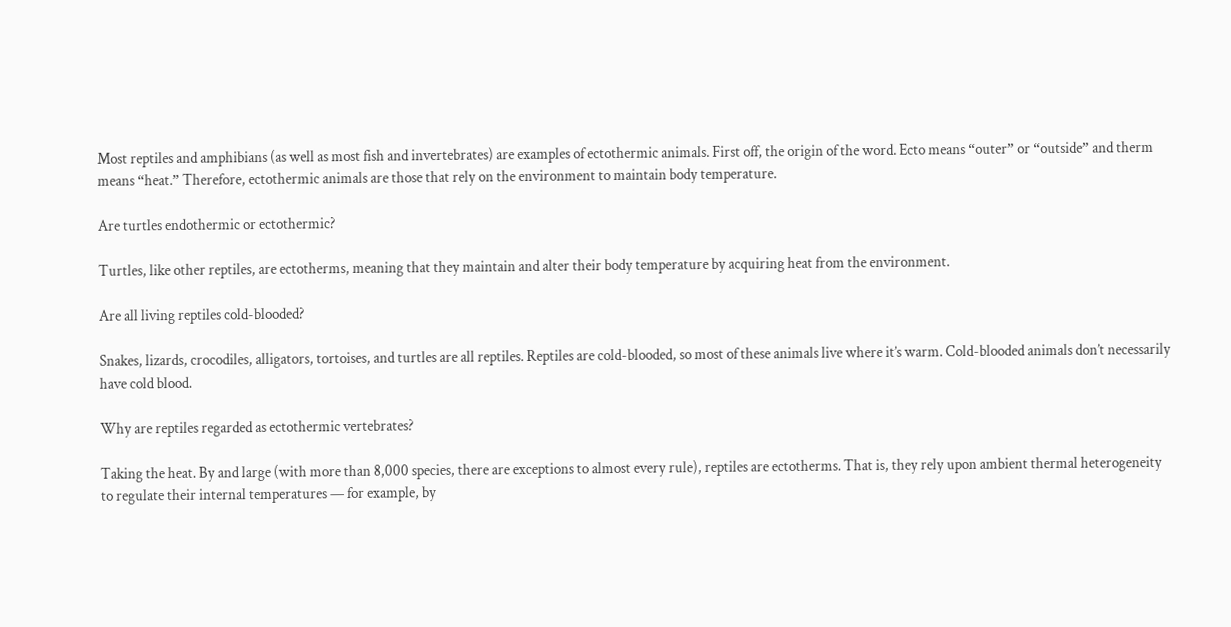Most reptiles and amphibians (as well as most fish and invertebrates) are examples of ectothermic animals. First off, the origin of the word. Ecto means “outer” or “outside” and therm means “heat.” Therefore, ectothermic animals are those that rely on the environment to maintain body temperature.

Are turtles endothermic or ectothermic?

Turtles, like other reptiles, are ectotherms, meaning that they maintain and alter their body temperature by acquiring heat from the environment.

Are all living reptiles cold-blooded?

Snakes, lizards, crocodiles, alligators, tortoises, and turtles are all reptiles. Reptiles are cold-blooded, so most of these animals live where it’s warm. Cold-blooded animals don’t necessarily have cold blood.

Why are reptiles regarded as ectothermic vertebrates?

Taking the heat. By and large (with more than 8,000 species, there are exceptions to almost every rule), reptiles are ectotherms. That is, they rely upon ambient thermal heterogeneity to regulate their internal temperatures — for example, by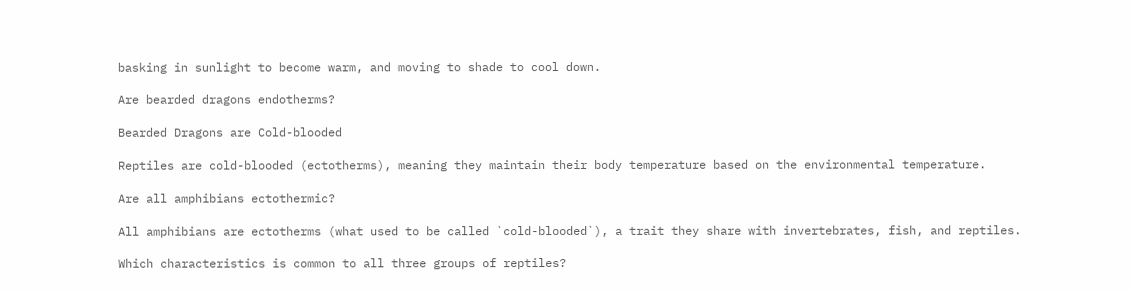basking in sunlight to become warm, and moving to shade to cool down.

Are bearded dragons endotherms?

Bearded Dragons are Cold-blooded

Reptiles are cold-blooded (ectotherms), meaning they maintain their body temperature based on the environmental temperature.

Are all amphibians ectothermic?

All amphibians are ectotherms (what used to be called `cold-blooded`), a trait they share with invertebrates, fish, and reptiles.

Which characteristics is common to all three groups of reptiles?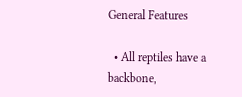General Features

  • All reptiles have a backbone,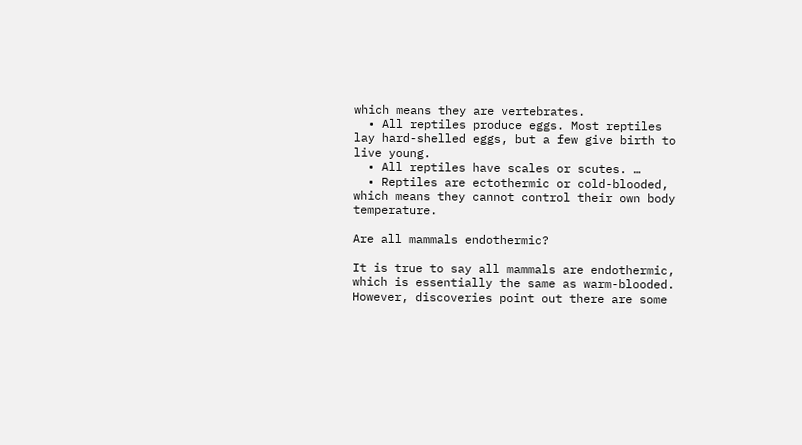which means they are vertebrates.
  • All reptiles produce eggs. Most reptiles lay hard-shelled eggs, but a few give birth to live young.
  • All reptiles have scales or scutes. …
  • Reptiles are ectothermic or cold-blooded, which means they cannot control their own body temperature.

Are all mammals endothermic?

It is true to say all mammals are endothermic, which is essentially the same as warm-blooded. However, discoveries point out there are some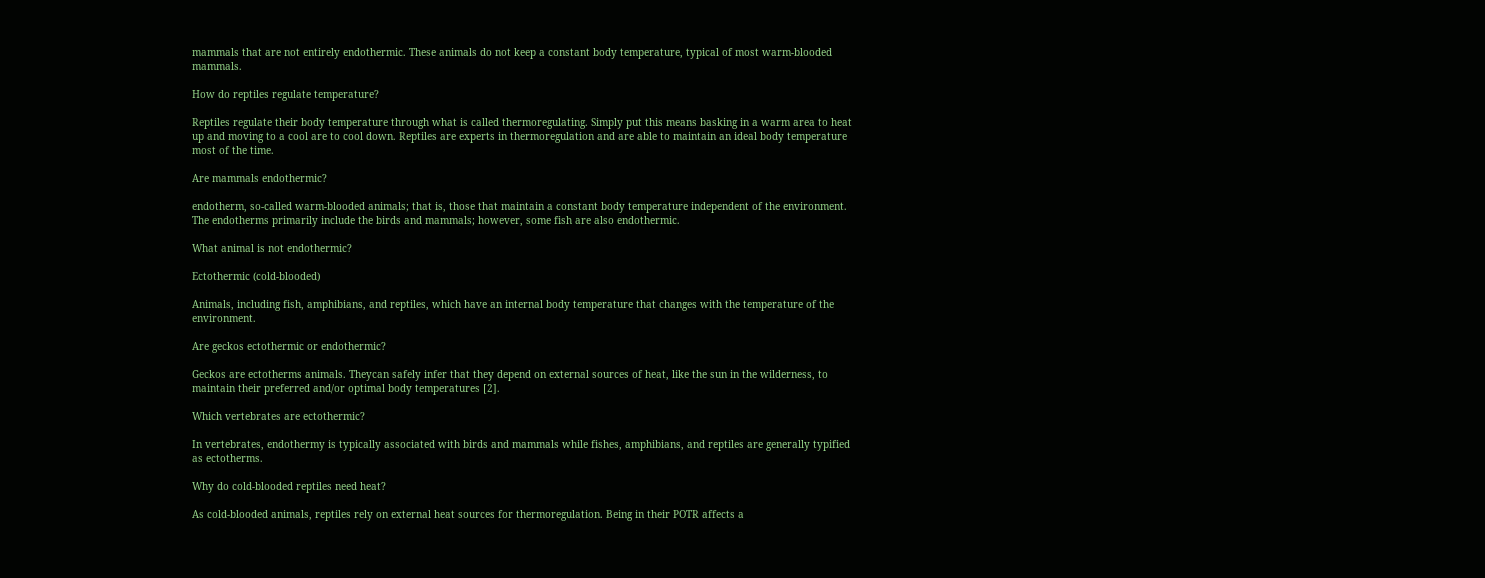mammals that are not entirely endothermic. These animals do not keep a constant body temperature, typical of most warm-blooded mammals.

How do reptiles regulate temperature?

Reptiles regulate their body temperature through what is called thermoregulating. Simply put this means basking in a warm area to heat up and moving to a cool are to cool down. Reptiles are experts in thermoregulation and are able to maintain an ideal body temperature most of the time.

Are mammals endothermic?

endotherm, so-called warm-blooded animals; that is, those that maintain a constant body temperature independent of the environment. The endotherms primarily include the birds and mammals; however, some fish are also endothermic.

What animal is not endothermic?

Ectothermic (cold-blooded)

Animals, including fish, amphibians, and reptiles, which have an internal body temperature that changes with the temperature of the environment.

Are geckos ectothermic or endothermic?

Geckos are ectotherms animals. Theycan safely infer that they depend on external sources of heat, like the sun in the wilderness, to maintain their preferred and/or optimal body temperatures [2].

Which vertebrates are ectothermic?

In vertebrates, endothermy is typically associated with birds and mammals while fishes, amphibians, and reptiles are generally typified as ectotherms.

Why do cold-blooded reptiles need heat?

As cold-blooded animals, reptiles rely on external heat sources for thermoregulation. Being in their POTR affects a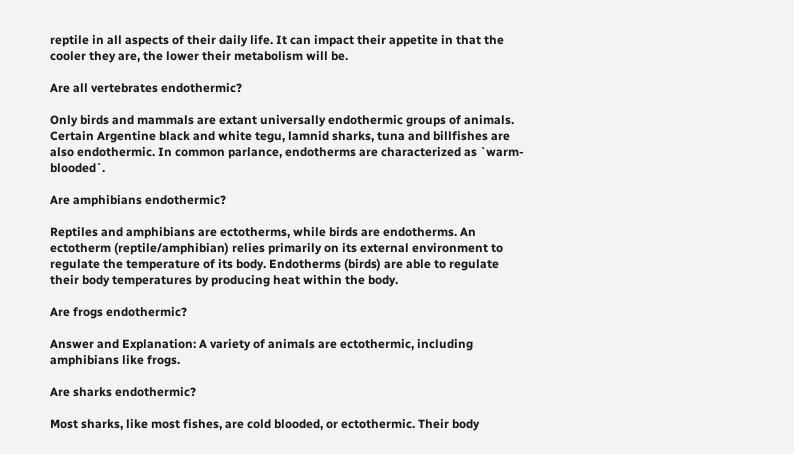reptile in all aspects of their daily life. It can impact their appetite in that the cooler they are, the lower their metabolism will be.

Are all vertebrates endothermic?

Only birds and mammals are extant universally endothermic groups of animals. Certain Argentine black and white tegu, lamnid sharks, tuna and billfishes are also endothermic. In common parlance, endotherms are characterized as `warm-blooded`.

Are amphibians endothermic?

Reptiles and amphibians are ectotherms, while birds are endotherms. An ectotherm (reptile/amphibian) relies primarily on its external environment to regulate the temperature of its body. Endotherms (birds) are able to regulate their body temperatures by producing heat within the body.

Are frogs endothermic?

Answer and Explanation: A variety of animals are ectothermic, including amphibians like frogs.

Are sharks endothermic?

Most sharks, like most fishes, are cold blooded, or ectothermic. Their body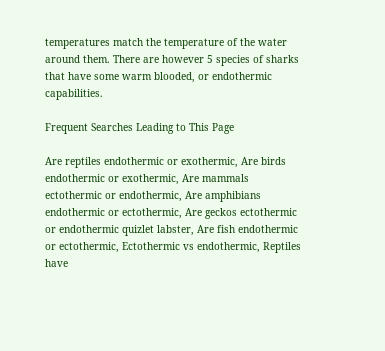temperatures match the temperature of the water around them. There are however 5 species of sharks that have some warm blooded, or endothermic capabilities.

Frequent Searches Leading to This Page

Are reptiles endothermic or exothermic, Are birds endothermic or exothermic, Are mammals ectothermic or endothermic, Are amphibians endothermic or ectothermic, Are geckos ectothermic or endothermic quizlet labster, Are fish endothermic or ectothermic, Ectothermic vs endothermic, Reptiles have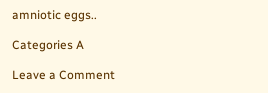amniotic eggs..

Categories A

Leave a Comment